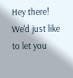Hey there! We'd just like to let you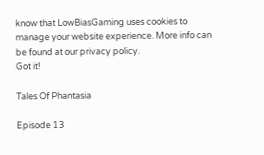know that LowBiasGaming uses cookies to manage your website experience. More info can be found at our privacy policy.
Got it!

Tales Of Phantasia

Episode 13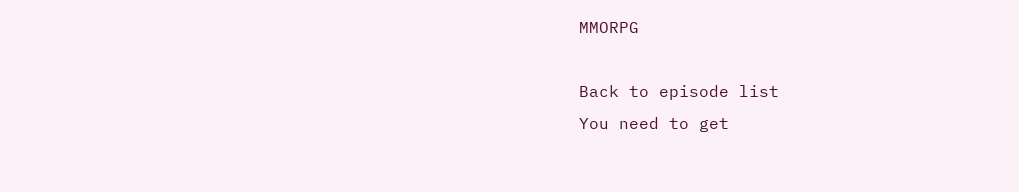MMORPG

Back to episode list
You need to get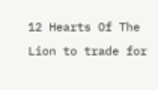12 Hearts Of The Lion to trade for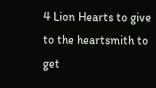4 Lion Hearts to give to the heartsmith to get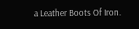a Leather Boots Of Iron.